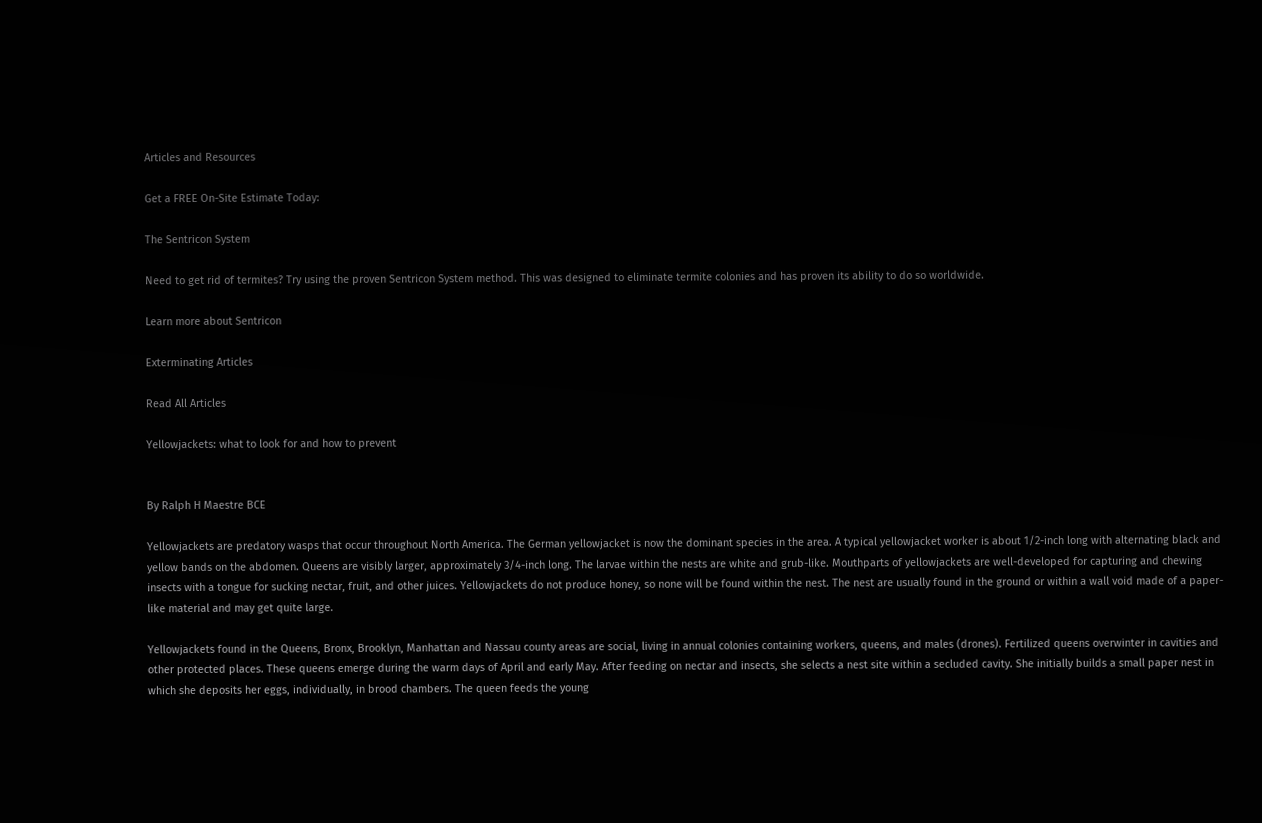Articles and Resources

Get a FREE On-Site Estimate Today:

The Sentricon System

Need to get rid of termites? Try using the proven Sentricon System method. This was designed to eliminate termite colonies and has proven its ability to do so worldwide.

Learn more about Sentricon

Exterminating Articles

Read All Articles

Yellowjackets: what to look for and how to prevent


By Ralph H Maestre BCE

Yellowjackets are predatory wasps that occur throughout North America. The German yellowjacket is now the dominant species in the area. A typical yellowjacket worker is about 1/2-inch long with alternating black and yellow bands on the abdomen. Queens are visibly larger, approximately 3/4-inch long. The larvae within the nests are white and grub-like. Mouthparts of yellowjackets are well-developed for capturing and chewing insects with a tongue for sucking nectar, fruit, and other juices. Yellowjackets do not produce honey, so none will be found within the nest. The nest are usually found in the ground or within a wall void made of a paper-like material and may get quite large.

Yellowjackets found in the Queens, Bronx, Brooklyn, Manhattan and Nassau county areas are social, living in annual colonies containing workers, queens, and males (drones). Fertilized queens overwinter in cavities and other protected places. These queens emerge during the warm days of April and early May. After feeding on nectar and insects, she selects a nest site within a secluded cavity. She initially builds a small paper nest in which she deposits her eggs, individually, in brood chambers. The queen feeds the young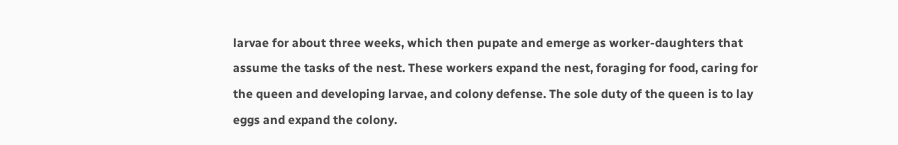larvae for about three weeks, which then pupate and emerge as worker-daughters that assume the tasks of the nest. These workers expand the nest, foraging for food, caring for the queen and developing larvae, and colony defense. The sole duty of the queen is to lay eggs and expand the colony.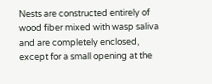Nests are constructed entirely of wood fiber mixed with wasp saliva and are completely enclosed, except for a small opening at the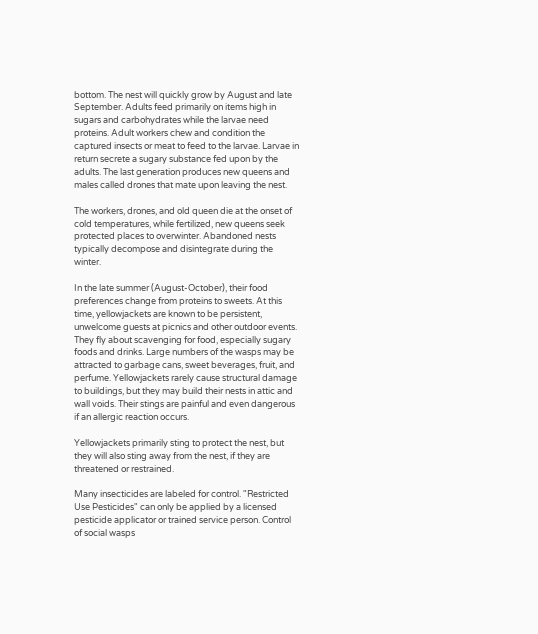bottom. The nest will quickly grow by August and late September. Adults feed primarily on items high in sugars and carbohydrates while the larvae need proteins. Adult workers chew and condition the captured insects or meat to feed to the larvae. Larvae in return secrete a sugary substance fed upon by the adults. The last generation produces new queens and males called drones that mate upon leaving the nest.

The workers, drones, and old queen die at the onset of cold temperatures, while fertilized, new queens seek protected places to overwinter. Abandoned nests typically decompose and disintegrate during the winter.

In the late summer (August-October), their food preferences change from proteins to sweets. At this time, yellowjackets are known to be persistent, unwelcome guests at picnics and other outdoor events. They fly about scavenging for food, especially sugary foods and drinks. Large numbers of the wasps may be attracted to garbage cans, sweet beverages, fruit, and perfume. Yellowjackets rarely cause structural damage to buildings, but they may build their nests in attic and wall voids. Their stings are painful and even dangerous if an allergic reaction occurs.

Yellowjackets primarily sting to protect the nest, but they will also sting away from the nest, if they are threatened or restrained.

Many insecticides are labeled for control. "Restricted Use Pesticides" can only be applied by a licensed pesticide applicator or trained service person. Control of social wasps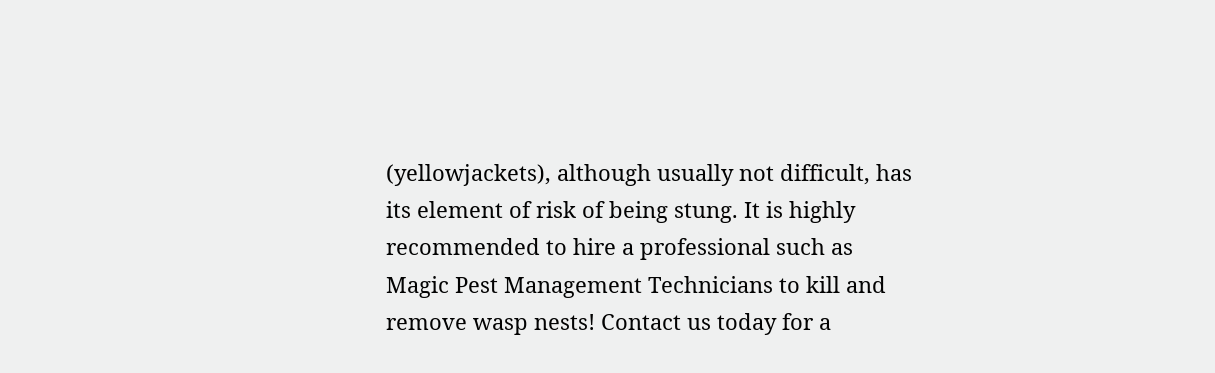(yellowjackets), although usually not difficult, has its element of risk of being stung. It is highly recommended to hire a professional such as Magic Pest Management Technicians to kill and remove wasp nests! Contact us today for a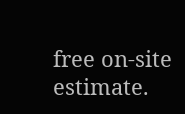free on-site estimate.